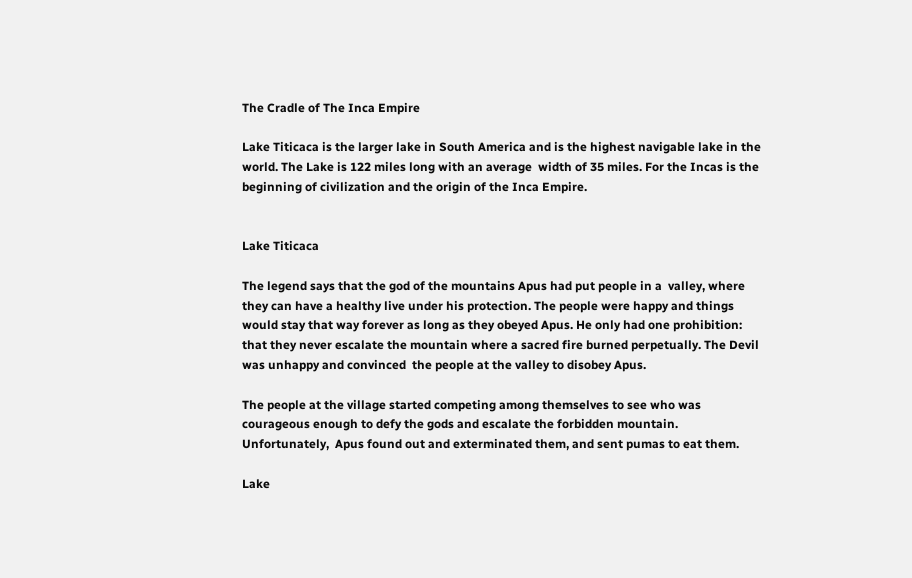The Cradle of The Inca Empire

Lake Titicaca is the larger lake in South America and is the highest navigable lake in the world. The Lake is 122 miles long with an average  width of 35 miles. For the Incas is the beginning of civilization and the origin of the Inca Empire.


Lake Titicaca

The legend says that the god of the mountains Apus had put people in a  valley, where they can have a healthy live under his protection. The people were happy and things would stay that way forever as long as they obeyed Apus. He only had one prohibition: that they never escalate the mountain where a sacred fire burned perpetually. The Devil was unhappy and convinced  the people at the valley to disobey Apus.

The people at the village started competing among themselves to see who was courageous enough to defy the gods and escalate the forbidden mountain. Unfortunately,  Apus found out and exterminated them, and sent pumas to eat them.

Lake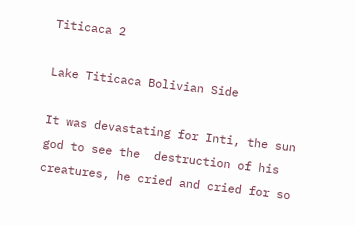Titicaca 2

Lake Titicaca Bolivian Side

It was devastating for Inti, the sun god to see the  destruction of his creatures, he cried and cried for so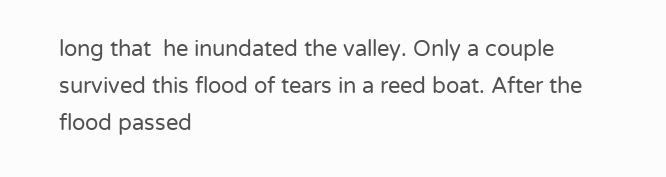long that  he inundated the valley. Only a couple survived this flood of tears in a reed boat. After the flood passed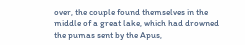over, the couple found themselves in the middle of a great lake, which had drowned the pumas sent by the Apus,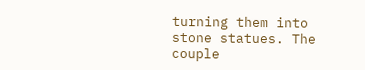turning them into stone statues. The couple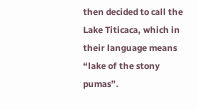then decided to call the Lake Titicaca, which in their language means “lake of the stony pumas”.